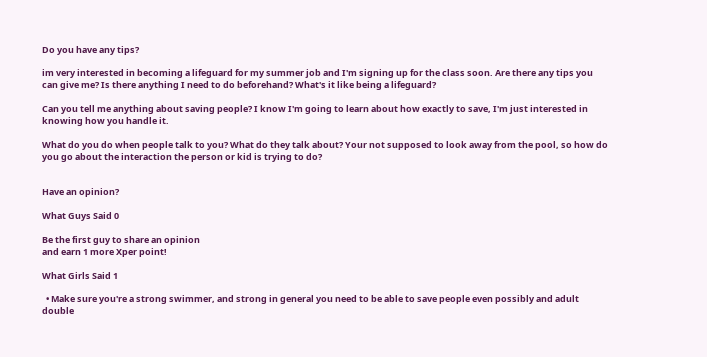Do you have any tips?

im very interested in becoming a lifeguard for my summer job and I'm signing up for the class soon. Are there any tips you can give me? Is there anything I need to do beforehand? What's it like being a lifeguard?

Can you tell me anything about saving people? I know I'm going to learn about how exactly to save, I'm just interested in knowing how you handle it.

What do you do when people talk to you? What do they talk about? Your not supposed to look away from the pool, so how do you go about the interaction the person or kid is trying to do?


Have an opinion?

What Guys Said 0

Be the first guy to share an opinion
and earn 1 more Xper point!

What Girls Said 1

  • Make sure you're a strong swimmer, and strong in general you need to be able to save people even possibly and adult double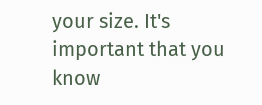your size. It's important that you know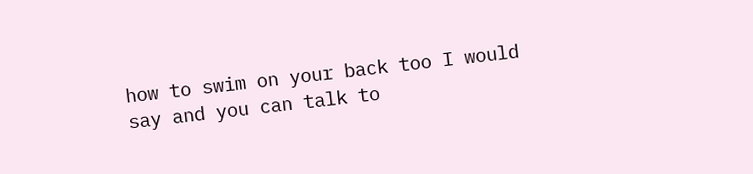how to swim on your back too I would say and you can talk to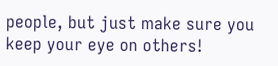people, but just make sure you keep your eye on others!